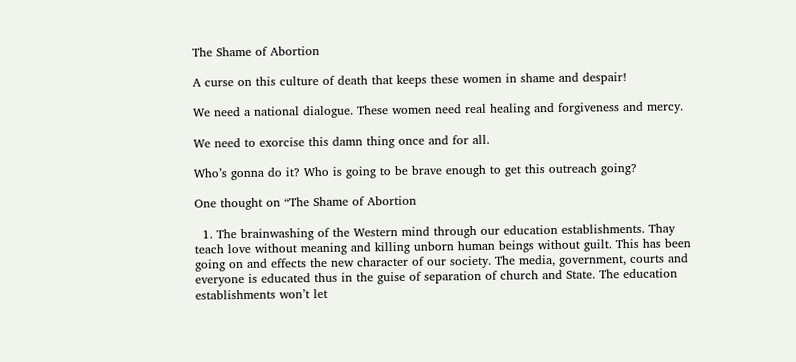The Shame of Abortion

A curse on this culture of death that keeps these women in shame and despair!

We need a national dialogue. These women need real healing and forgiveness and mercy.

We need to exorcise this damn thing once and for all.

Who’s gonna do it? Who is going to be brave enough to get this outreach going?

One thought on “The Shame of Abortion

  1. The brainwashing of the Western mind through our education establishments. Thay teach love without meaning and killing unborn human beings without guilt. This has been going on and effects the new character of our society. The media, government, courts and everyone is educated thus in the guise of separation of church and State. The education establishments won’t let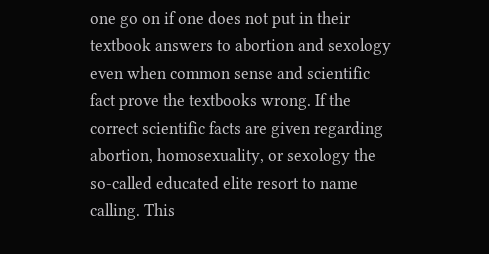one go on if one does not put in their textbook answers to abortion and sexology even when common sense and scientific fact prove the textbooks wrong. If the correct scientific facts are given regarding abortion, homosexuality, or sexology the so-called educated elite resort to name calling. This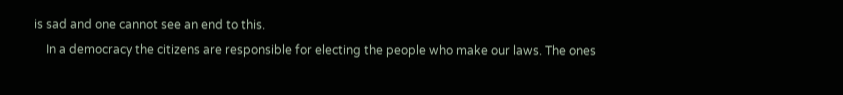is sad and one cannot see an end to this.
    In a democracy the citizens are responsible for electing the people who make our laws. The ones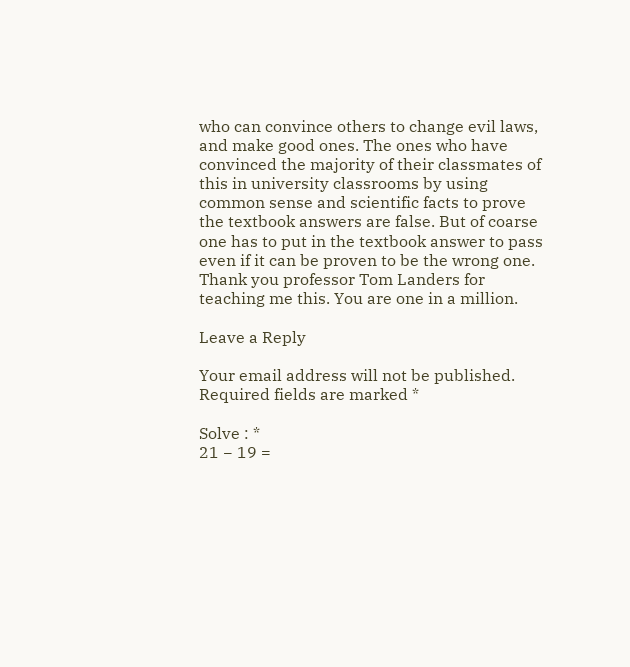who can convince others to change evil laws, and make good ones. The ones who have convinced the majority of their classmates of this in university classrooms by using common sense and scientific facts to prove the textbook answers are false. But of coarse one has to put in the textbook answer to pass even if it can be proven to be the wrong one. Thank you professor Tom Landers for teaching me this. You are one in a million.

Leave a Reply

Your email address will not be published. Required fields are marked *

Solve : *
21 − 19 =